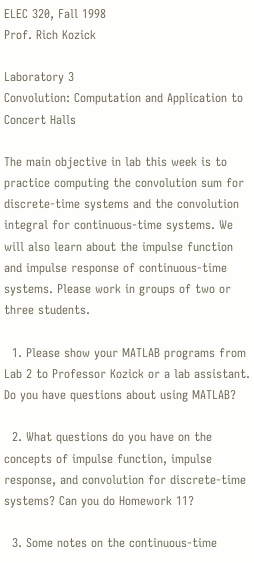ELEC 320, Fall 1998
Prof. Rich Kozick

Laboratory 3
Convolution: Computation and Application to Concert Halls

The main objective in lab this week is to practice computing the convolution sum for discrete-time systems and the convolution integral for continuous-time systems. We will also learn about the impulse function and impulse response of continuous-time systems. Please work in groups of two or three students.

  1. Please show your MATLAB programs from Lab 2 to Professor Kozick or a lab assistant. Do you have questions about using MATLAB?

  2. What questions do you have on the concepts of impulse function, impulse response, and convolution for discrete-time systems? Can you do Homework 11?

  3. Some notes on the continuous-time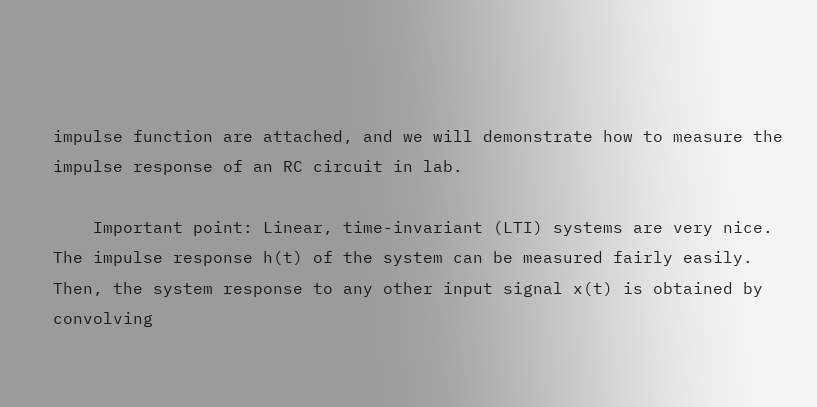impulse function are attached, and we will demonstrate how to measure the impulse response of an RC circuit in lab.

    Important point: Linear, time-invariant (LTI) systems are very nice. The impulse response h(t) of the system can be measured fairly easily. Then, the system response to any other input signal x(t) is obtained by convolving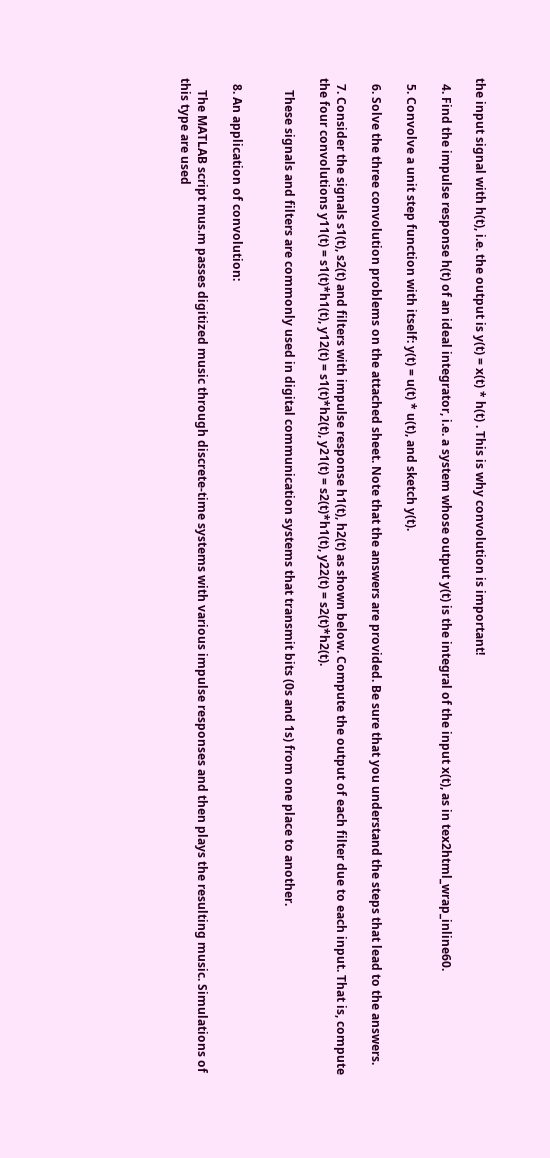the input signal with h(t), i.e. the output is y(t) = x(t) * h(t) . This is why convolution is important!

  4. Find the impulse response h(t) of an ideal integrator, i.e. a system whose output y(t) is the integral of the input x(t), as in tex2html_wrap_inline60.

  5. Convolve a unit step function with itself: y(t) = u(t) * u(t), and sketch y(t).

  6. Solve the three convolution problems on the attached sheet. Note that the answers are provided. Be sure that you understand the steps that lead to the answers.

  7. Consider the signals s1(t), s2(t) and filters with impulse response h1(t), h2(t) as shown below. Compute the output of each filter due to each input. That is, compute the four convolutions y11(t) = s1(t)*h1(t), y12(t) = s1(t)*h2(t), y21(t) = s2(t)*h1(t), y22(t) = s2(t)*h2(t).

    These signals and filters are commonly used in digital communication systems that transmit bits (0s and 1s) from one place to another.


  8. An application of convolution:

    The MATLAB script mus.m passes digitized music through discrete-time systems with various impulse responses and then plays the resulting music. Simulations of this type are used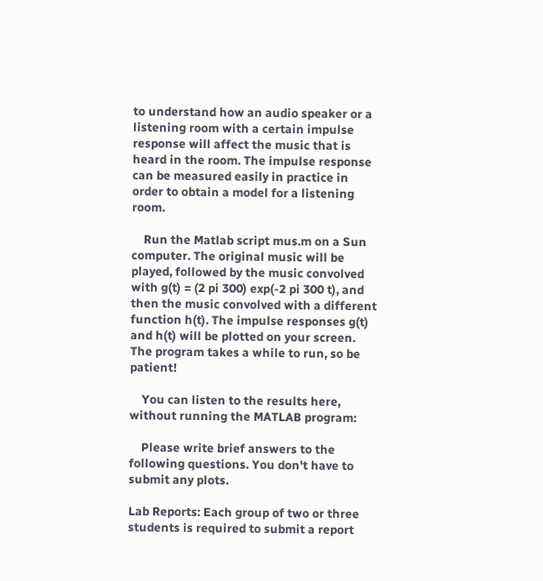to understand how an audio speaker or a listening room with a certain impulse response will affect the music that is heard in the room. The impulse response can be measured easily in practice in order to obtain a model for a listening room.

    Run the Matlab script mus.m on a Sun computer. The original music will be played, followed by the music convolved with g(t) = (2 pi 300) exp(-2 pi 300 t), and then the music convolved with a different function h(t). The impulse responses g(t) and h(t) will be plotted on your screen. The program takes a while to run, so be patient!

    You can listen to the results here, without running the MATLAB program:

    Please write brief answers to the following questions. You don't have to submit any plots.

Lab Reports: Each group of two or three students is required to submit a report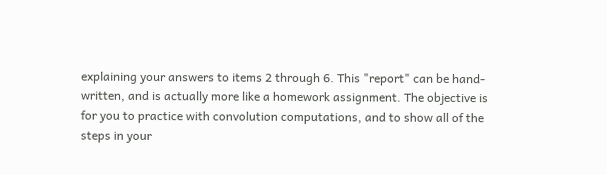explaining your answers to items 2 through 6. This "report" can be hand-written, and is actually more like a homework assignment. The objective is for you to practice with convolution computations, and to show all of the steps in your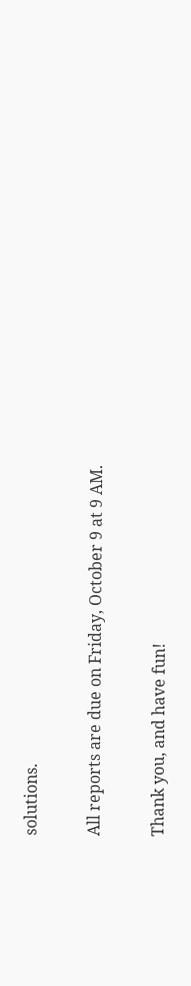solutions.

All reports are due on Friday, October 9 at 9 AM.

Thank you, and have fun!